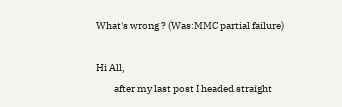What's wrong ? (Was:MMC partial failure)

Hi All,
         after my last post I headed straight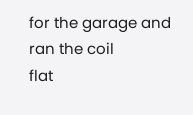for the garage and ran the coil
flat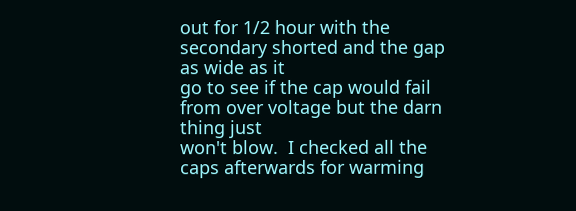out for 1/2 hour with the secondary shorted and the gap as wide as it
go to see if the cap would fail from over voltage but the darn thing just
won't blow.  I checked all the caps afterwards for warming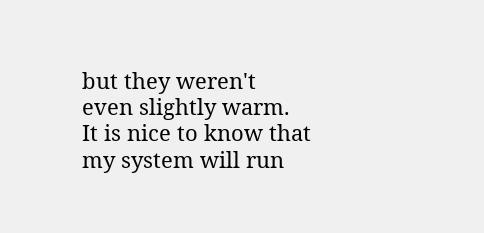but they weren't
even slightly warm.
It is nice to know that my system will run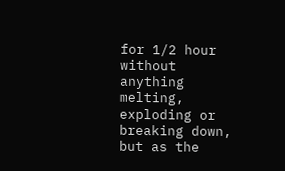for 1/2 hour without anything
melting, exploding or breaking down, but as the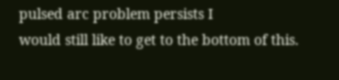pulsed arc problem persists I
would still like to get to the bottom of this.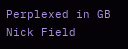Perplexed in GB
Nick Field